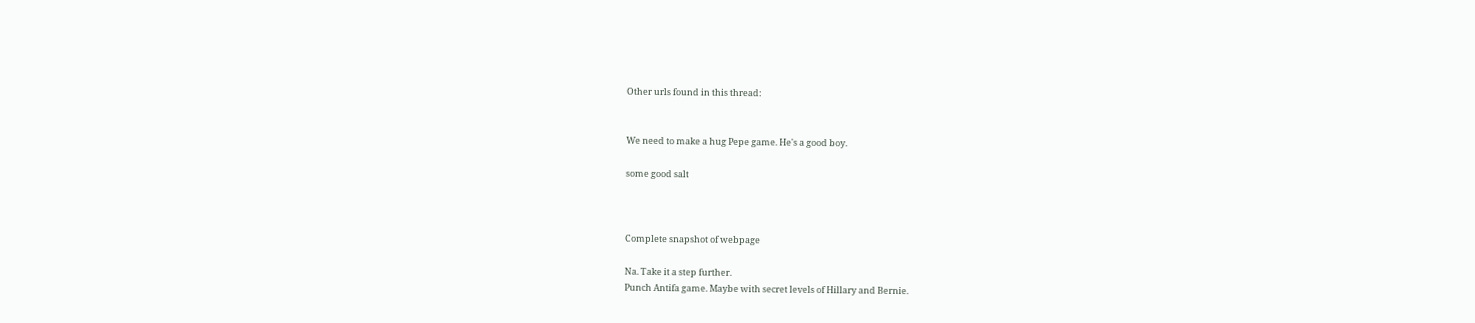Other urls found in this thread:


We need to make a hug Pepe game. He's a good boy.

some good salt



Complete snapshot of webpage

Na. Take it a step further.
Punch Antifa game. Maybe with secret levels of Hillary and Bernie.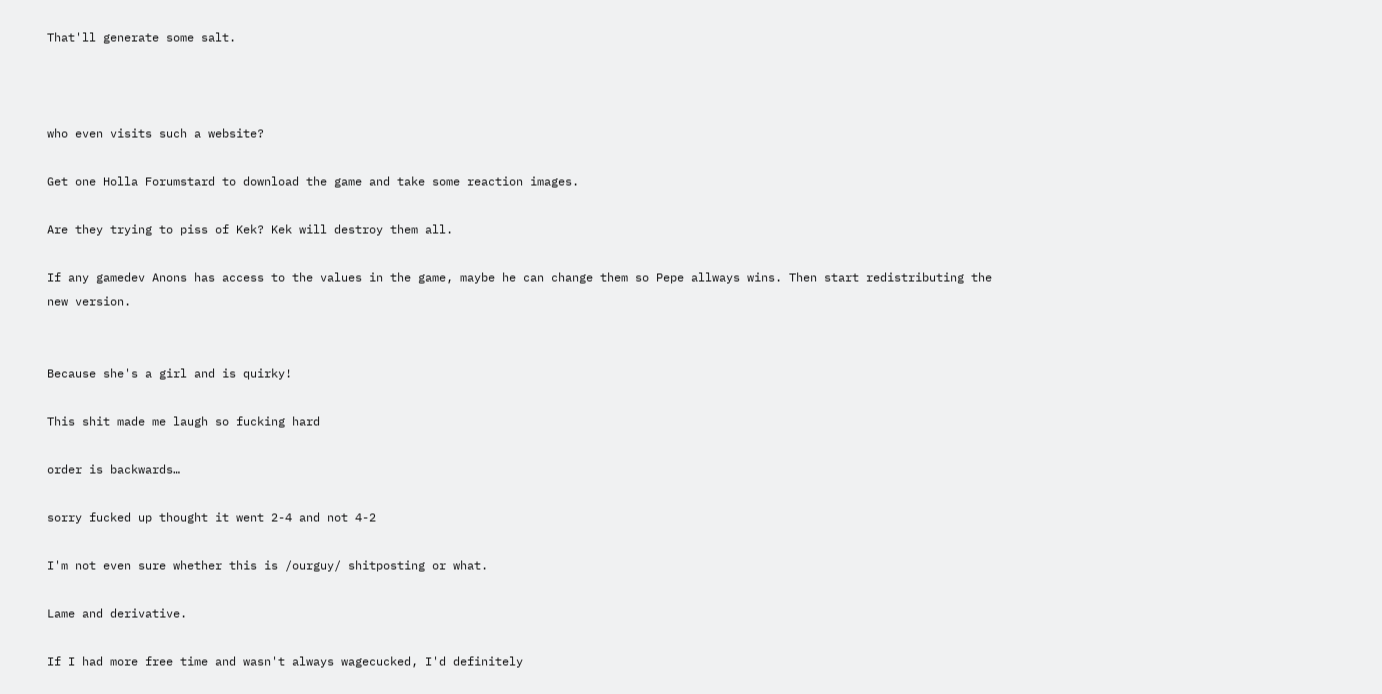That'll generate some salt.



who even visits such a website?

Get one Holla Forumstard to download the game and take some reaction images.

Are they trying to piss of Kek? Kek will destroy them all.

If any gamedev Anons has access to the values in the game, maybe he can change them so Pepe allways wins. Then start redistributing the new version.


Because she's a girl and is quirky!

This shit made me laugh so fucking hard

order is backwards…

sorry fucked up thought it went 2-4 and not 4-2

I'm not even sure whether this is /ourguy/ shitposting or what.

Lame and derivative.

If I had more free time and wasn't always wagecucked, I'd definitely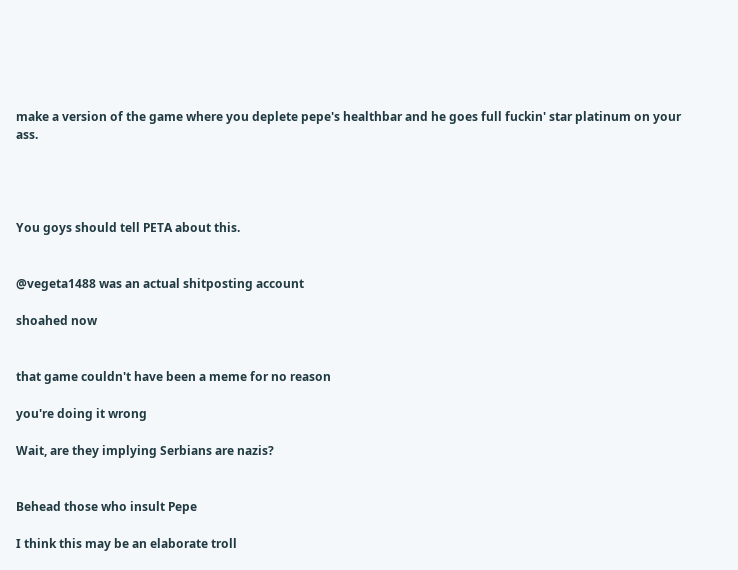make a version of the game where you deplete pepe's healthbar and he goes full fuckin' star platinum on your ass.




You goys should tell PETA about this.


@vegeta1488 was an actual shitposting account

shoahed now


that game couldn't have been a meme for no reason

you're doing it wrong

Wait, are they implying Serbians are nazis?


Behead those who insult Pepe

I think this may be an elaborate troll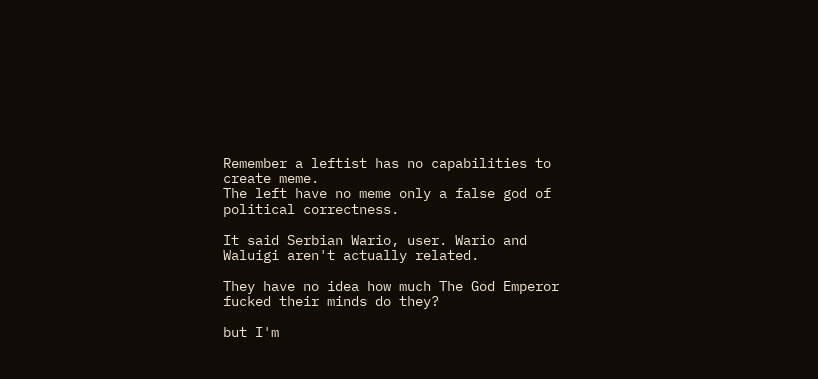Remember a leftist has no capabilities to create meme.
The left have no meme only a false god of political correctness.

It said Serbian Wario, user. Wario and Waluigi aren't actually related.

They have no idea how much The God Emperor fucked their minds do they?

but I'm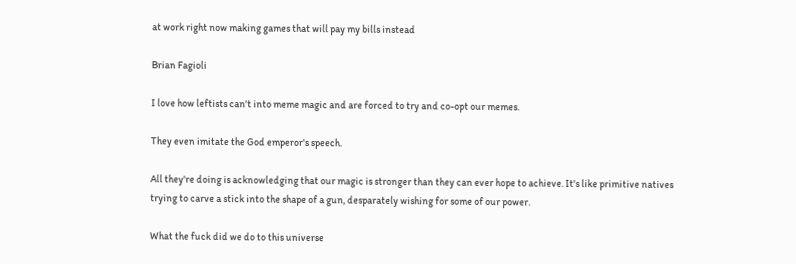at work right now making games that will pay my bills instead

Brian Fagioli

I love how leftists can't into meme magic and are forced to try and co-opt our memes.

They even imitate the God emperor's speech.

All they're doing is acknowledging that our magic is stronger than they can ever hope to achieve. It's like primitive natives trying to carve a stick into the shape of a gun, desparately wishing for some of our power.

What the fuck did we do to this universe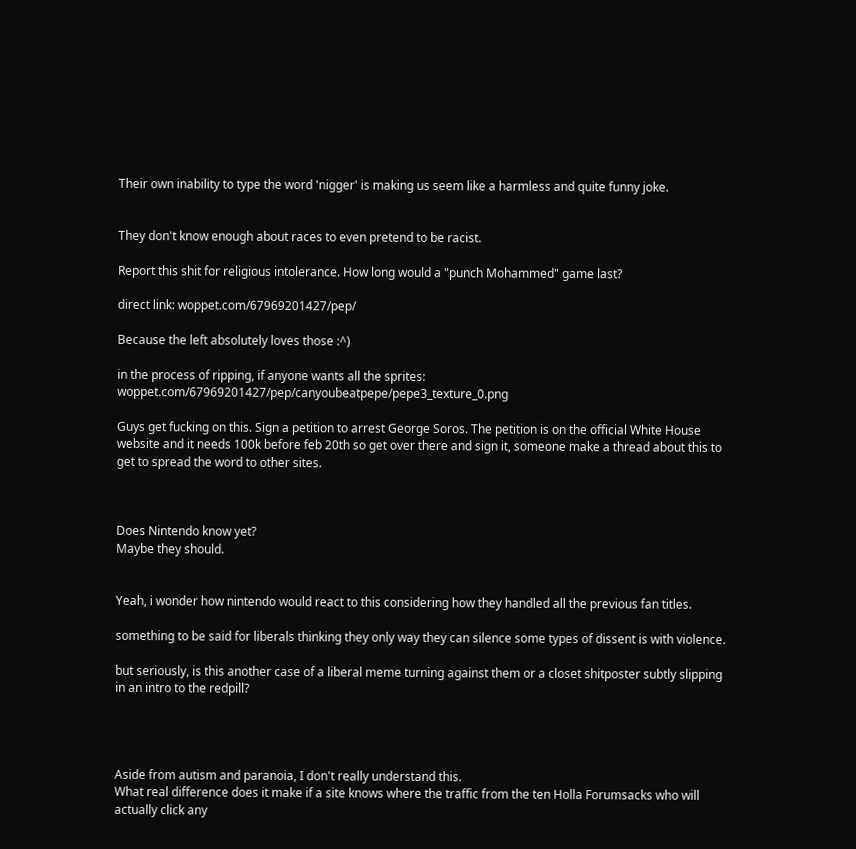Their own inability to type the word 'nigger' is making us seem like a harmless and quite funny joke.


They don't know enough about races to even pretend to be racist.

Report this shit for religious intolerance. How long would a "punch Mohammed" game last?

direct link: woppet.com/67969201427/pep/

Because the left absolutely loves those :^)

in the process of ripping, if anyone wants all the sprites: woppet.com/67969201427/pep/canyoubeatpepe/pepe3_texture_0.png

Guys get fucking on this. Sign a petition to arrest George Soros. The petition is on the official White House website and it needs 100k before feb 20th so get over there and sign it, someone make a thread about this to get to spread the word to other sites.



Does Nintendo know yet?
Maybe they should.


Yeah, i wonder how nintendo would react to this considering how they handled all the previous fan titles.

something to be said for liberals thinking they only way they can silence some types of dissent is with violence.

but seriously, is this another case of a liberal meme turning against them or a closet shitposter subtly slipping in an intro to the redpill?




Aside from autism and paranoia, I don't really understand this.
What real difference does it make if a site knows where the traffic from the ten Holla Forumsacks who will actually click any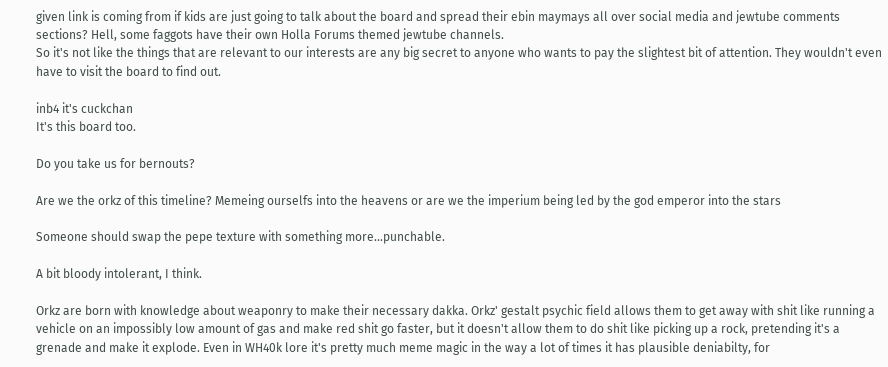given link is coming from if kids are just going to talk about the board and spread their ebin maymays all over social media and jewtube comments sections? Hell, some faggots have their own Holla Forums themed jewtube channels.
So it's not like the things that are relevant to our interests are any big secret to anyone who wants to pay the slightest bit of attention. They wouldn't even have to visit the board to find out.

inb4 it's cuckchan
It's this board too.

Do you take us for bernouts?

Are we the orkz of this timeline? Memeing ourselfs into the heavens or are we the imperium being led by the god emperor into the stars

Someone should swap the pepe texture with something more…punchable.

A bit bloody intolerant, I think.

Orkz are born with knowledge about weaponry to make their necessary dakka. Orkz' gestalt psychic field allows them to get away with shit like running a vehicle on an impossibly low amount of gas and make red shit go faster, but it doesn't allow them to do shit like picking up a rock, pretending it's a grenade and make it explode. Even in WH40k lore it's pretty much meme magic in the way a lot of times it has plausible deniabilty, for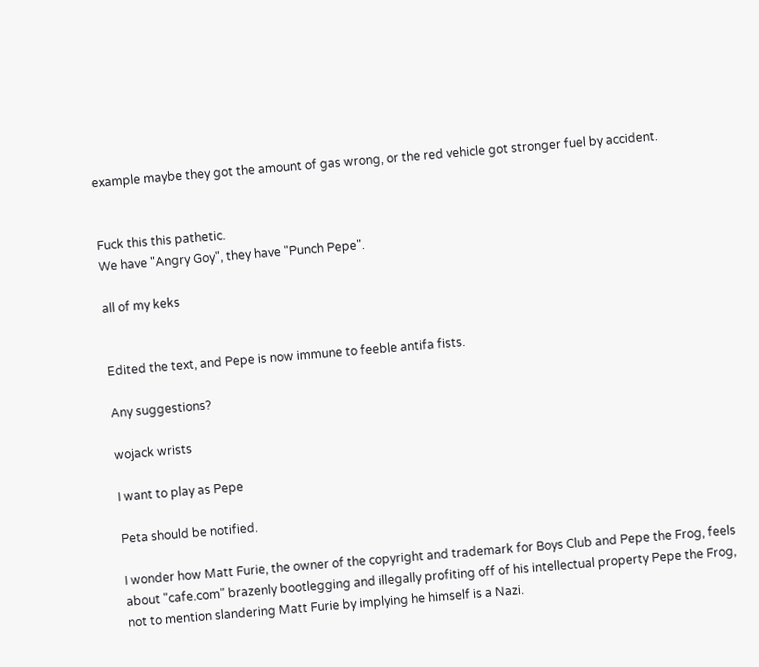example maybe they got the amount of gas wrong, or the red vehicle got stronger fuel by accident.


Fuck this this pathetic.
We have "Angry Goy", they have "Punch Pepe".

all of my keks


Edited the text, and Pepe is now immune to feeble antifa fists.

Any suggestions?

wojack wrists

I want to play as Pepe

Peta should be notified.

I wonder how Matt Furie, the owner of the copyright and trademark for Boys Club and Pepe the Frog, feels about "cafe.com" brazenly bootlegging and illegally profiting off of his intellectual property Pepe the Frog, not to mention slandering Matt Furie by implying he himself is a Nazi.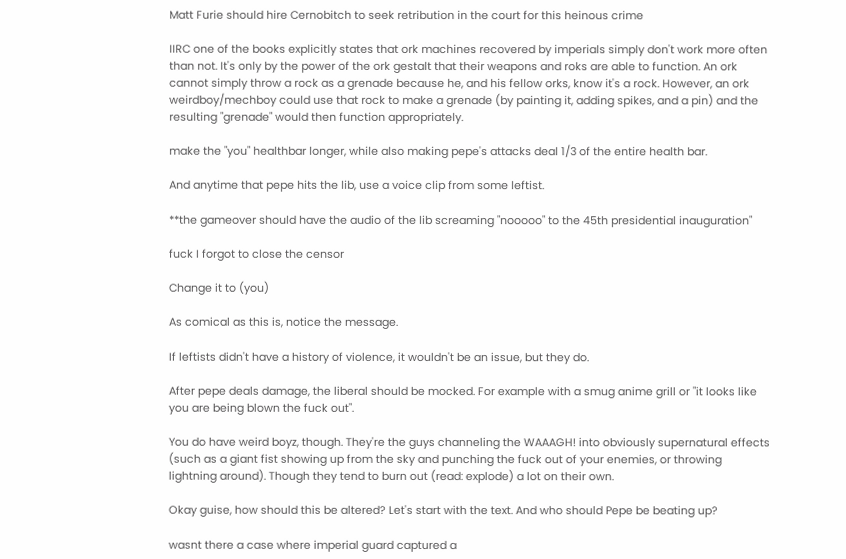Matt Furie should hire Cernobitch to seek retribution in the court for this heinous crime

IIRC one of the books explicitly states that ork machines recovered by imperials simply don't work more often than not. It's only by the power of the ork gestalt that their weapons and roks are able to function. An ork cannot simply throw a rock as a grenade because he, and his fellow orks, know it's a rock. However, an ork weirdboy/mechboy could use that rock to make a grenade (by painting it, adding spikes, and a pin) and the resulting "grenade" would then function appropriately.

make the "you" healthbar longer, while also making pepe's attacks deal 1/3 of the entire health bar.

And anytime that pepe hits the lib, use a voice clip from some leftist.

**the gameover should have the audio of the lib screaming "nooooo" to the 45th presidential inauguration"

fuck I forgot to close the censor

Change it to (you)

As comical as this is, notice the message.

If leftists didn't have a history of violence, it wouldn't be an issue, but they do.

After pepe deals damage, the liberal should be mocked. For example with a smug anime grill or "it looks like you are being blown the fuck out".

You do have weird boyz, though. They're the guys channeling the WAAAGH! into obviously supernatural effects (such as a giant fist showing up from the sky and punching the fuck out of your enemies, or throwing lightning around). Though they tend to burn out (read: explode) a lot on their own.

Okay guise, how should this be altered? Let's start with the text. And who should Pepe be beating up?

wasnt there a case where imperial guard captured a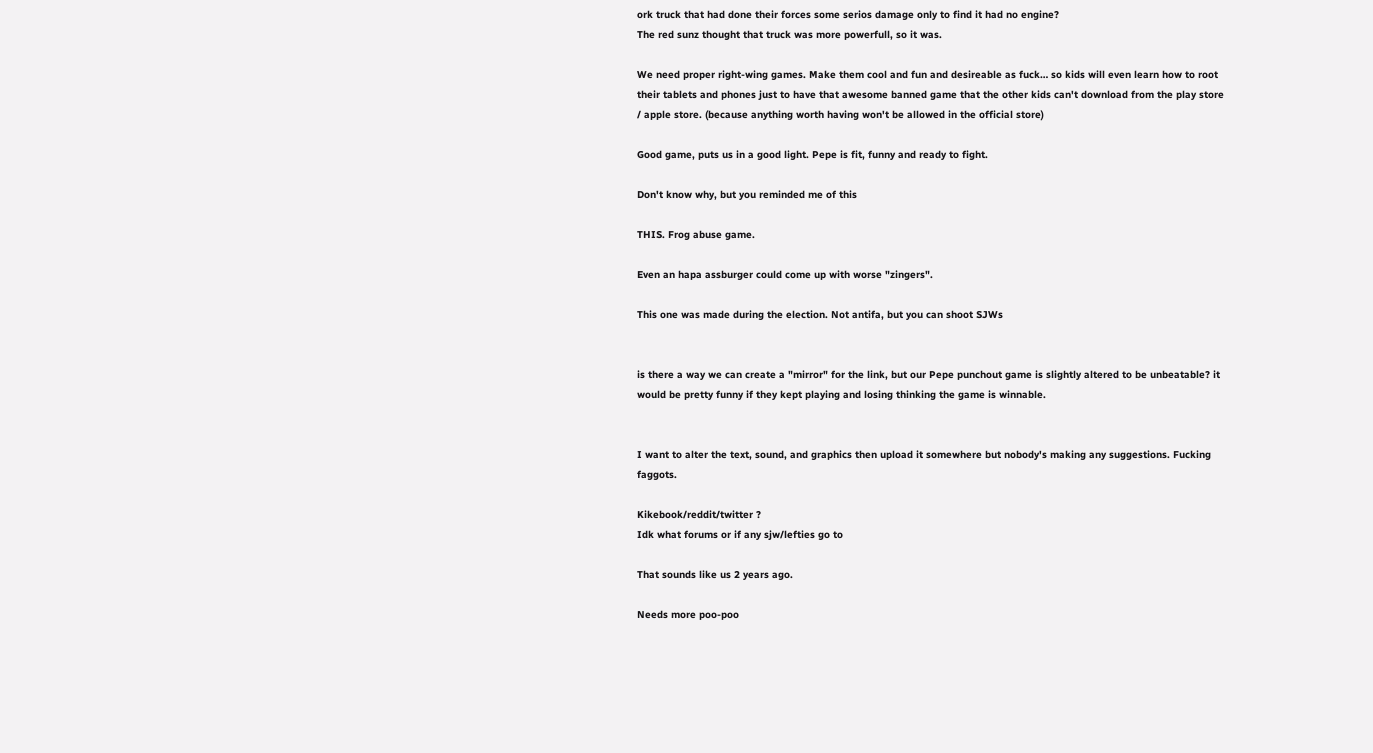ork truck that had done their forces some serios damage only to find it had no engine?
The red sunz thought that truck was more powerfull, so it was.

We need proper right-wing games. Make them cool and fun and desireable as fuck… so kids will even learn how to root their tablets and phones just to have that awesome banned game that the other kids can't download from the play store / apple store. (because anything worth having won't be allowed in the official store)

Good game, puts us in a good light. Pepe is fit, funny and ready to fight.

Don't know why, but you reminded me of this

THIS. Frog abuse game.

Even an hapa assburger could come up with worse "zingers".

This one was made during the election. Not antifa, but you can shoot SJWs


is there a way we can create a "mirror" for the link, but our Pepe punchout game is slightly altered to be unbeatable? it would be pretty funny if they kept playing and losing thinking the game is winnable.


I want to alter the text, sound, and graphics then upload it somewhere but nobody's making any suggestions. Fucking faggots.

Kikebook/reddit/twitter ?
Idk what forums or if any sjw/lefties go to

That sounds like us 2 years ago.

Needs more poo-poo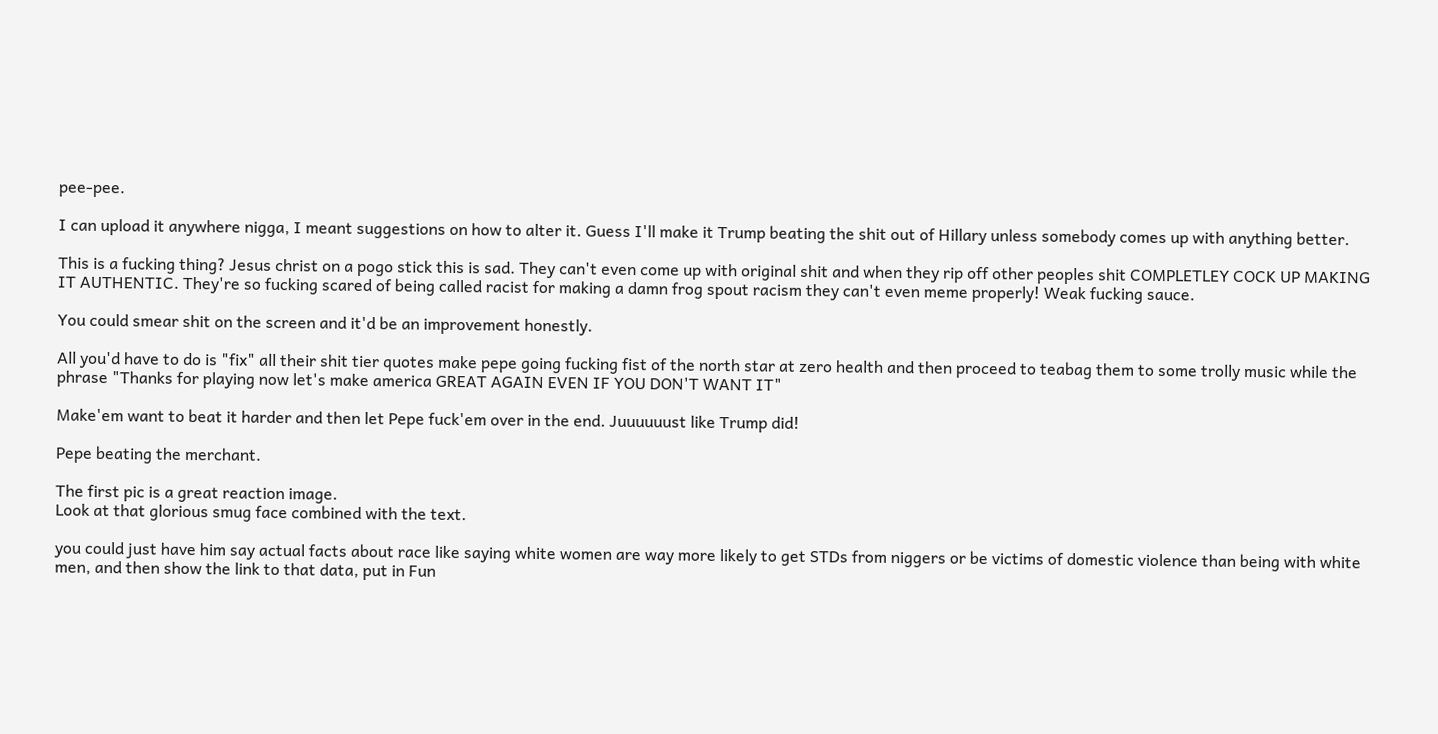pee-pee.

I can upload it anywhere nigga, I meant suggestions on how to alter it. Guess I'll make it Trump beating the shit out of Hillary unless somebody comes up with anything better.

This is a fucking thing? Jesus christ on a pogo stick this is sad. They can't even come up with original shit and when they rip off other peoples shit COMPLETLEY COCK UP MAKING IT AUTHENTIC. They're so fucking scared of being called racist for making a damn frog spout racism they can't even meme properly! Weak fucking sauce.

You could smear shit on the screen and it'd be an improvement honestly.

All you'd have to do is "fix" all their shit tier quotes make pepe going fucking fist of the north star at zero health and then proceed to teabag them to some trolly music while the phrase "Thanks for playing now let's make america GREAT AGAIN EVEN IF YOU DON'T WANT IT"

Make'em want to beat it harder and then let Pepe fuck'em over in the end. Juuuuuust like Trump did!

Pepe beating the merchant.

The first pic is a great reaction image.
Look at that glorious smug face combined with the text.

you could just have him say actual facts about race like saying white women are way more likely to get STDs from niggers or be victims of domestic violence than being with white men, and then show the link to that data, put in Fun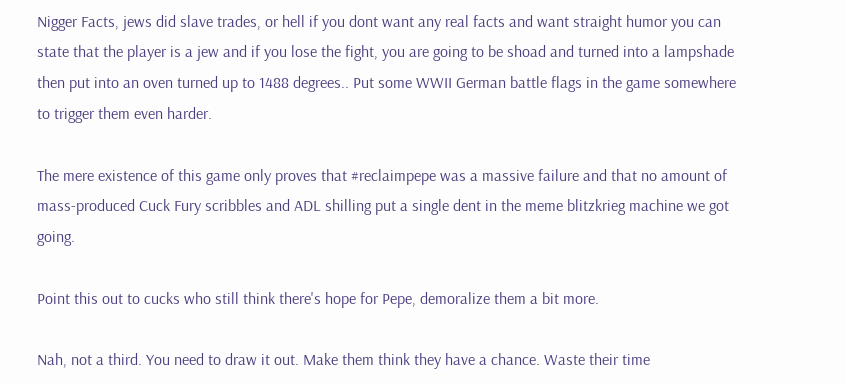Nigger Facts, jews did slave trades, or hell if you dont want any real facts and want straight humor you can state that the player is a jew and if you lose the fight, you are going to be shoad and turned into a lampshade then put into an oven turned up to 1488 degrees.. Put some WWII German battle flags in the game somewhere to trigger them even harder.

The mere existence of this game only proves that #reclaimpepe was a massive failure and that no amount of mass-produced Cuck Fury scribbles and ADL shilling put a single dent in the meme blitzkrieg machine we got going.

Point this out to cucks who still think there's hope for Pepe, demoralize them a bit more.

Nah, not a third. You need to draw it out. Make them think they have a chance. Waste their time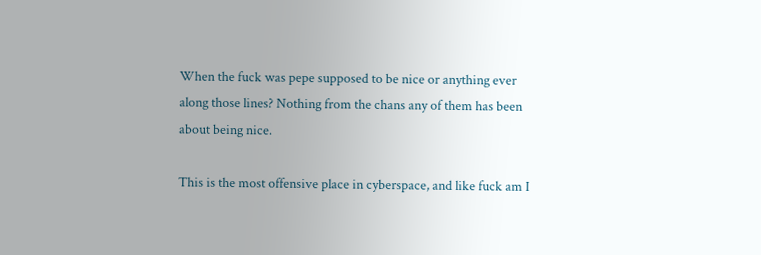When the fuck was pepe supposed to be nice or anything ever along those lines? Nothing from the chans any of them has been about being nice.

This is the most offensive place in cyberspace, and like fuck am I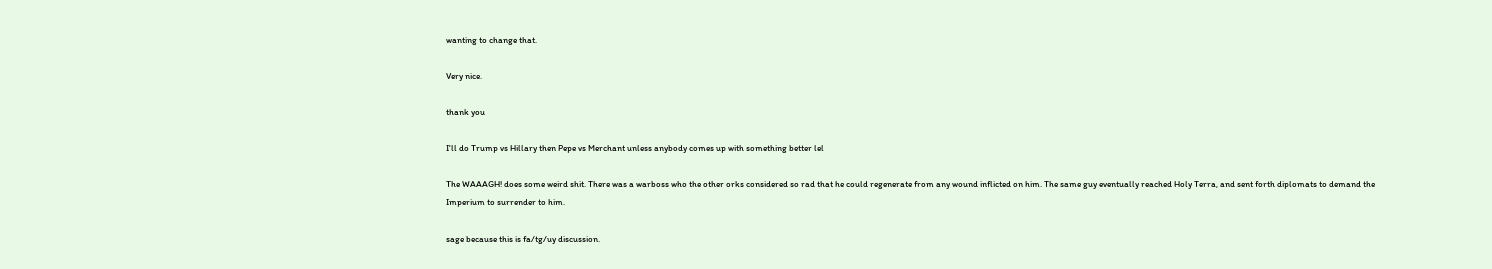wanting to change that.

Very nice.

thank you

I'll do Trump vs Hillary then Pepe vs Merchant unless anybody comes up with something better lel

The WAAAGH! does some weird shit. There was a warboss who the other orks considered so rad that he could regenerate from any wound inflicted on him. The same guy eventually reached Holy Terra, and sent forth diplomats to demand the Imperium to surrender to him.

sage because this is fa/tg/uy discussion.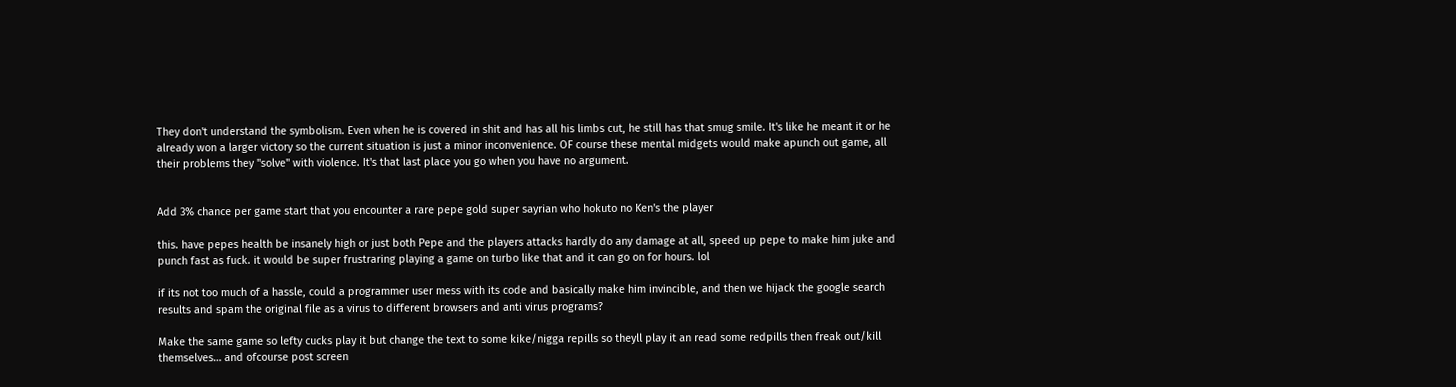They don't understand the symbolism. Even when he is covered in shit and has all his limbs cut, he still has that smug smile. It's like he meant it or he already won a larger victory so the current situation is just a minor inconvenience. OF course these mental midgets would make apunch out game, all their problems they "solve" with violence. It's that last place you go when you have no argument.


Add 3% chance per game start that you encounter a rare pepe gold super sayrian who hokuto no Ken's the player

this. have pepes health be insanely high or just both Pepe and the players attacks hardly do any damage at all, speed up pepe to make him juke and punch fast as fuck. it would be super frustraring playing a game on turbo like that and it can go on for hours. lol

if its not too much of a hassle, could a programmer user mess with its code and basically make him invincible, and then we hijack the google search results and spam the original file as a virus to different browsers and anti virus programs?

Make the same game so lefty cucks play it but change the text to some kike/nigga repills so theyll play it an read some redpills then freak out/kill themselves… and ofcourse post screen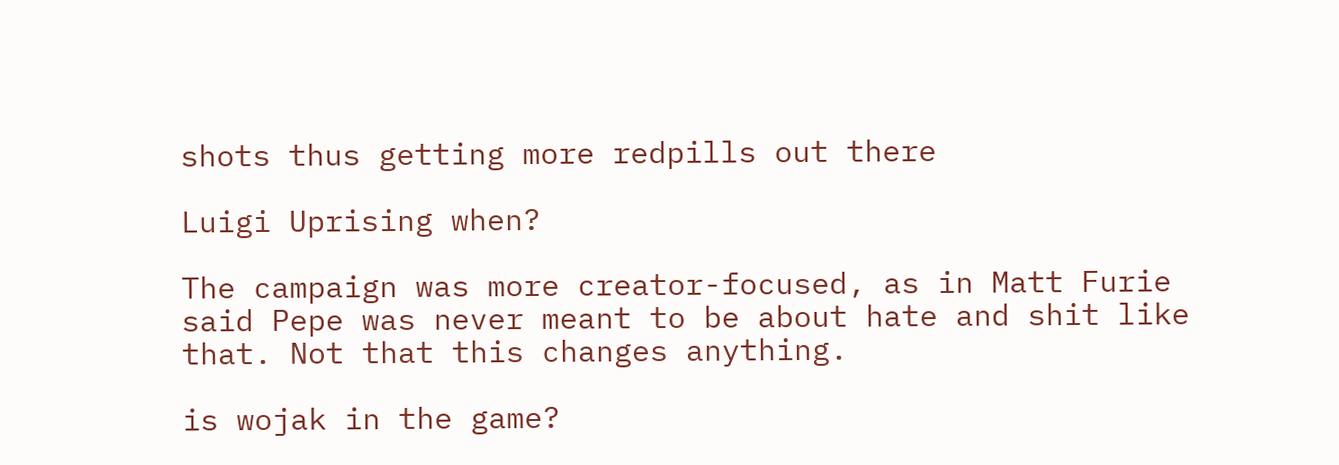shots thus getting more redpills out there

Luigi Uprising when?

The campaign was more creator-focused, as in Matt Furie said Pepe was never meant to be about hate and shit like that. Not that this changes anything.

is wojak in the game?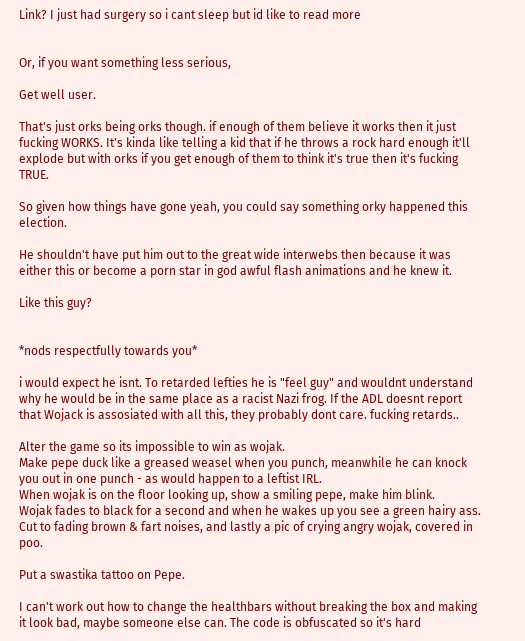Link? I just had surgery so i cant sleep but id like to read more


Or, if you want something less serious,

Get well user.

That's just orks being orks though. if enough of them believe it works then it just fucking WORKS. It's kinda like telling a kid that if he throws a rock hard enough it'll explode but with orks if you get enough of them to think it's true then it's fucking TRUE.

So given how things have gone yeah, you could say something orky happened this election.

He shouldn't have put him out to the great wide interwebs then because it was either this or become a porn star in god awful flash animations and he knew it.

Like this guy?


*nods respectfully towards you*

i would expect he isnt. To retarded lefties he is "feel guy" and wouldnt understand why he would be in the same place as a racist Nazi frog. If the ADL doesnt report that Wojack is assosiated with all this, they probably dont care. fucking retards..

Alter the game so its impossible to win as wojak.
Make pepe duck like a greased weasel when you punch, meanwhile he can knock you out in one punch - as would happen to a leftist IRL.
When wojak is on the floor looking up, show a smiling pepe, make him blink.
Wojak fades to black for a second and when he wakes up you see a green hairy ass.
Cut to fading brown & fart noises, and lastly a pic of crying angry wojak, covered in poo.

Put a swastika tattoo on Pepe.

I can't work out how to change the healthbars without breaking the box and making it look bad, maybe someone else can. The code is obfuscated so it's hard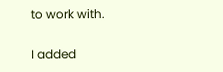to work with.

I added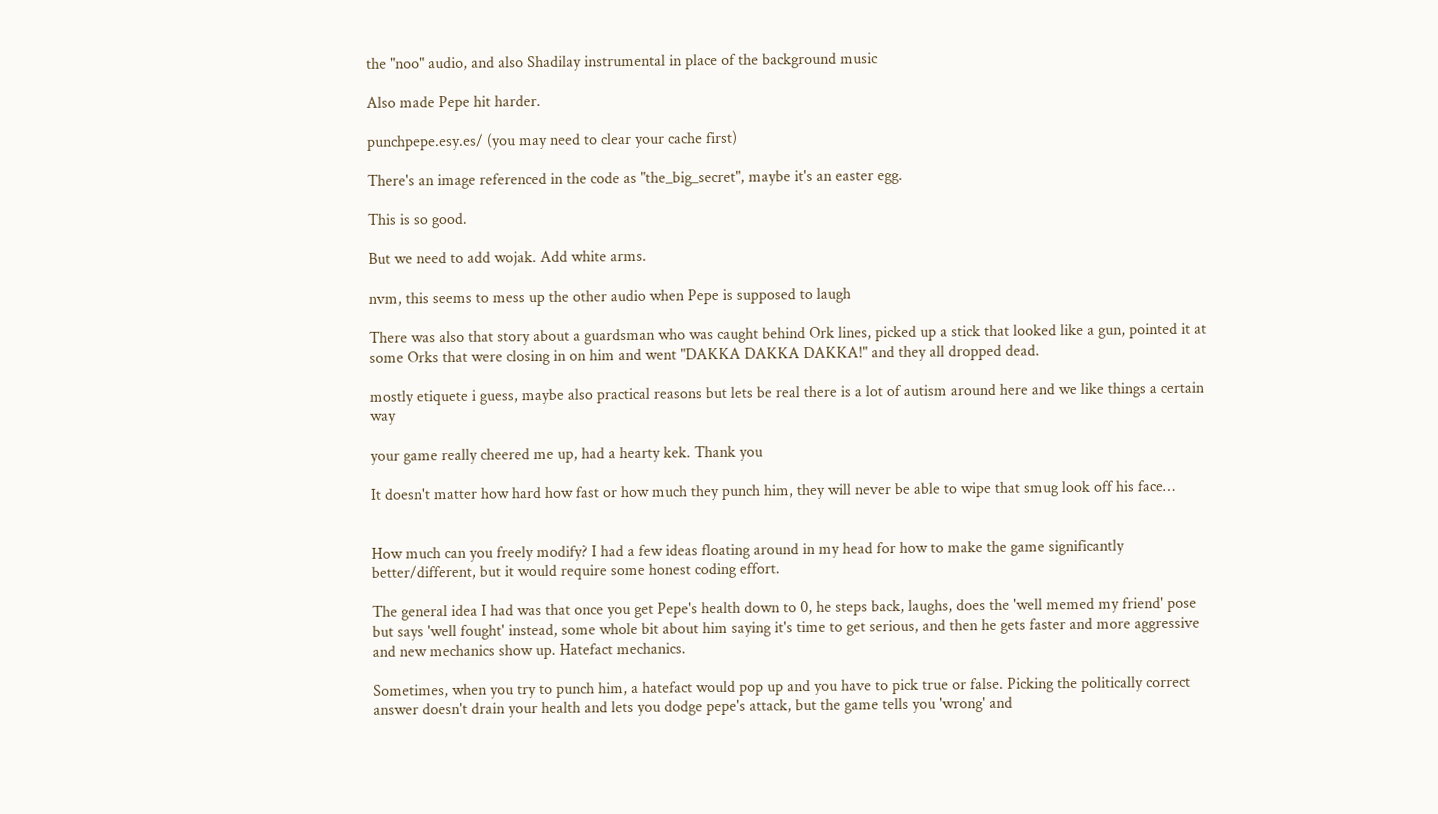the "noo" audio, and also Shadilay instrumental in place of the background music

Also made Pepe hit harder.

punchpepe.esy.es/ (you may need to clear your cache first)

There's an image referenced in the code as "the_big_secret", maybe it's an easter egg.

This is so good.

But we need to add wojak. Add white arms.

nvm, this seems to mess up the other audio when Pepe is supposed to laugh

There was also that story about a guardsman who was caught behind Ork lines, picked up a stick that looked like a gun, pointed it at some Orks that were closing in on him and went "DAKKA DAKKA DAKKA!" and they all dropped dead.

mostly etiquete i guess, maybe also practical reasons but lets be real there is a lot of autism around here and we like things a certain way

your game really cheered me up, had a hearty kek. Thank you

It doesn't matter how hard how fast or how much they punch him, they will never be able to wipe that smug look off his face…


How much can you freely modify? I had a few ideas floating around in my head for how to make the game significantly better/different, but it would require some honest coding effort.

The general idea I had was that once you get Pepe's health down to 0, he steps back, laughs, does the 'well memed my friend' pose but says 'well fought' instead, some whole bit about him saying it's time to get serious, and then he gets faster and more aggressive and new mechanics show up. Hatefact mechanics.

Sometimes, when you try to punch him, a hatefact would pop up and you have to pick true or false. Picking the politically correct answer doesn't drain your health and lets you dodge pepe's attack, but the game tells you 'wrong' and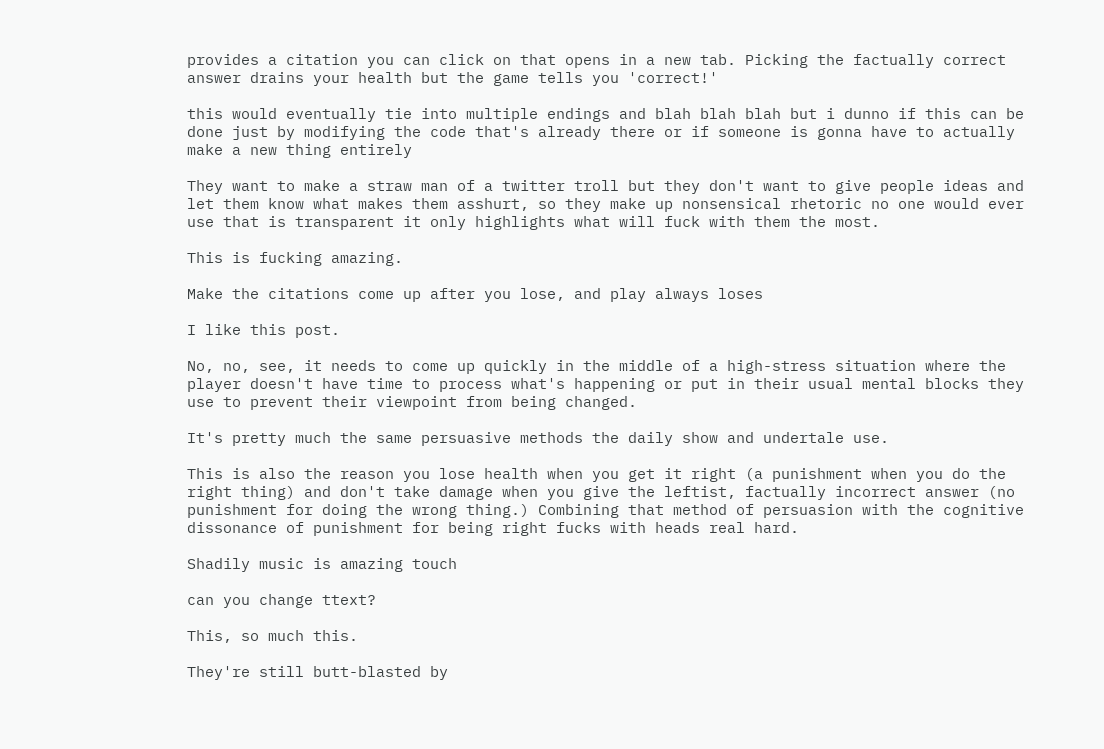provides a citation you can click on that opens in a new tab. Picking the factually correct answer drains your health but the game tells you 'correct!'

this would eventually tie into multiple endings and blah blah blah but i dunno if this can be done just by modifying the code that's already there or if someone is gonna have to actually make a new thing entirely

They want to make a straw man of a twitter troll but they don't want to give people ideas and let them know what makes them asshurt, so they make up nonsensical rhetoric no one would ever use that is transparent it only highlights what will fuck with them the most.

This is fucking amazing.

Make the citations come up after you lose, and play always loses

I like this post.

No, no, see, it needs to come up quickly in the middle of a high-stress situation where the player doesn't have time to process what's happening or put in their usual mental blocks they use to prevent their viewpoint from being changed.

It's pretty much the same persuasive methods the daily show and undertale use.

This is also the reason you lose health when you get it right (a punishment when you do the right thing) and don't take damage when you give the leftist, factually incorrect answer (no punishment for doing the wrong thing.) Combining that method of persuasion with the cognitive dissonance of punishment for being right fucks with heads real hard.

Shadily music is amazing touch

can you change ttext?

This, so much this.

They're still butt-blasted by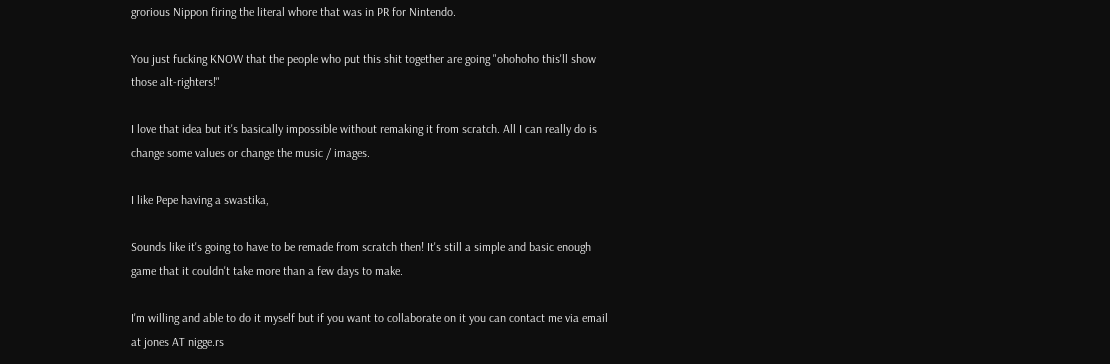grorious Nippon firing the literal whore that was in PR for Nintendo.

You just fucking KNOW that the people who put this shit together are going "ohohoho this'll show those alt-righters!"

I love that idea but it's basically impossible without remaking it from scratch. All I can really do is change some values or change the music / images.

I like Pepe having a swastika,

Sounds like it's going to have to be remade from scratch then! It's still a simple and basic enough game that it couldn't take more than a few days to make.

I'm willing and able to do it myself but if you want to collaborate on it you can contact me via email at jones AT nigge.rs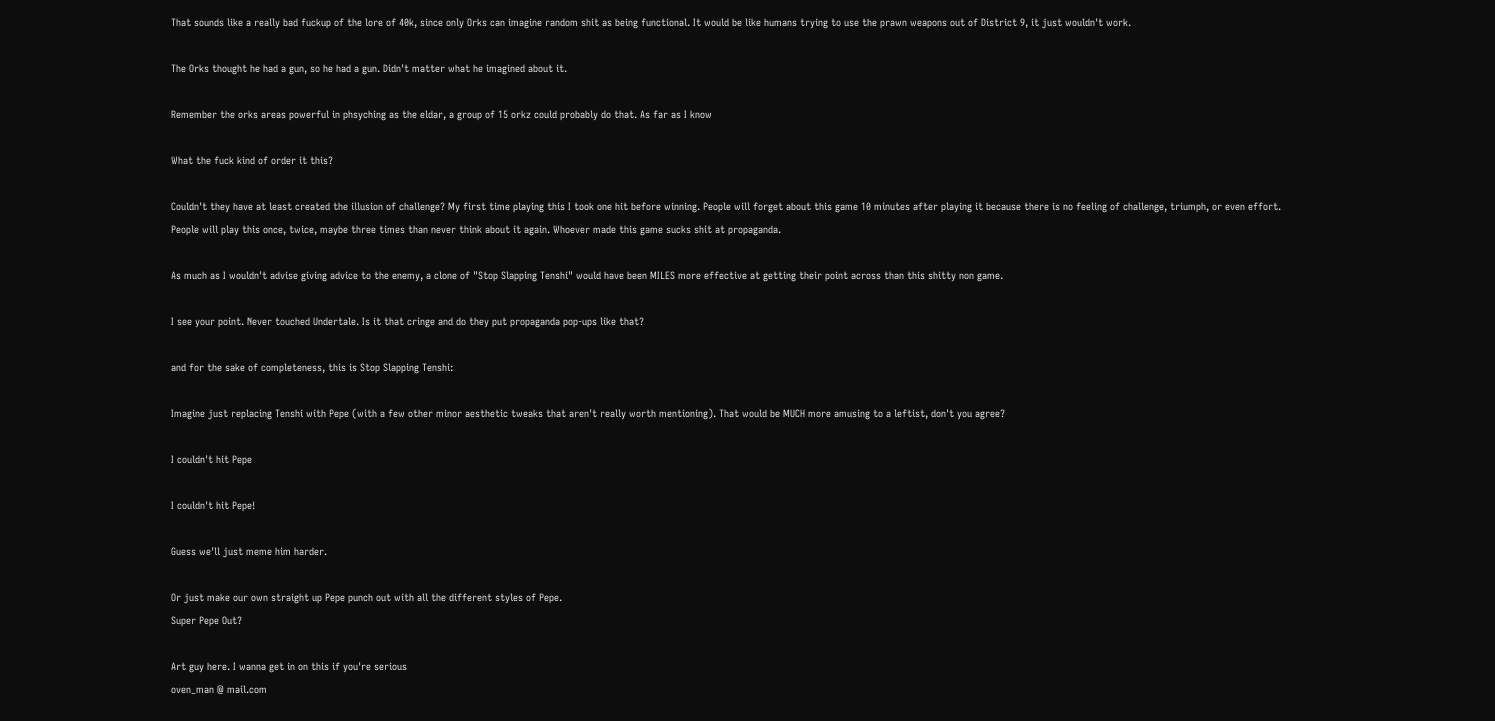That sounds like a really bad fuckup of the lore of 40k, since only Orks can imagine random shit as being functional. It would be like humans trying to use the prawn weapons out of District 9, it just wouldn't work.

The Orks thought he had a gun, so he had a gun. Didn't matter what he imagined about it.

Remember the orks areas powerful in phsyching as the eldar, a group of 15 orkz could probably do that. As far as I know

What the fuck kind of order it this?

Couldn't they have at least created the illusion of challenge? My first time playing this I took one hit before winning. People will forget about this game 10 minutes after playing it because there is no feeling of challenge, triumph, or even effort.
People will play this once, twice, maybe three times than never think about it again. Whoever made this game sucks shit at propaganda.

As much as I wouldn't advise giving advice to the enemy, a clone of "Stop Slapping Tenshi" would have been MILES more effective at getting their point across than this shitty non game.

I see your point. Never touched Undertale. Is it that cringe and do they put propaganda pop-ups like that?

and for the sake of completeness, this is Stop Slapping Tenshi:

Imagine just replacing Tenshi with Pepe (with a few other minor aesthetic tweaks that aren't really worth mentioning). That would be MUCH more amusing to a leftist, don't you agree?

I couldn't hit Pepe

I couldn't hit Pepe!

Guess we'll just meme him harder.

Or just make our own straight up Pepe punch out with all the different styles of Pepe.
Super Pepe Out?

Art guy here. I wanna get in on this if you're serious
oven_man @ mail.com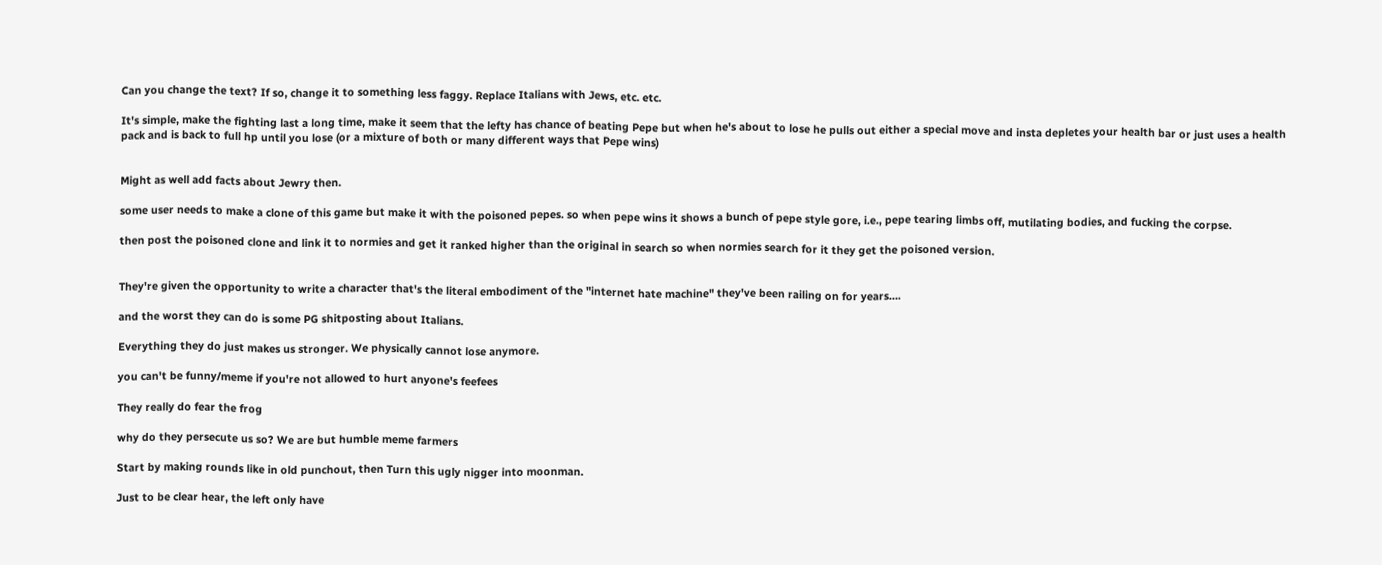Can you change the text? If so, change it to something less faggy. Replace Italians with Jews, etc. etc.

It's simple, make the fighting last a long time, make it seem that the lefty has chance of beating Pepe but when he's about to lose he pulls out either a special move and insta depletes your health bar or just uses a health pack and is back to full hp until you lose (or a mixture of both or many different ways that Pepe wins)


Might as well add facts about Jewry then.

some user needs to make a clone of this game but make it with the poisoned pepes. so when pepe wins it shows a bunch of pepe style gore, i.e., pepe tearing limbs off, mutilating bodies, and fucking the corpse.

then post the poisoned clone and link it to normies and get it ranked higher than the original in search so when normies search for it they get the poisoned version.


They're given the opportunity to write a character that's the literal embodiment of the "internet hate machine" they've been railing on for years….

and the worst they can do is some PG shitposting about Italians.

Everything they do just makes us stronger. We physically cannot lose anymore.

you can't be funny/meme if you're not allowed to hurt anyone's feefees

They really do fear the frog

why do they persecute us so? We are but humble meme farmers

Start by making rounds like in old punchout, then Turn this ugly nigger into moonman.

Just to be clear hear, the left only have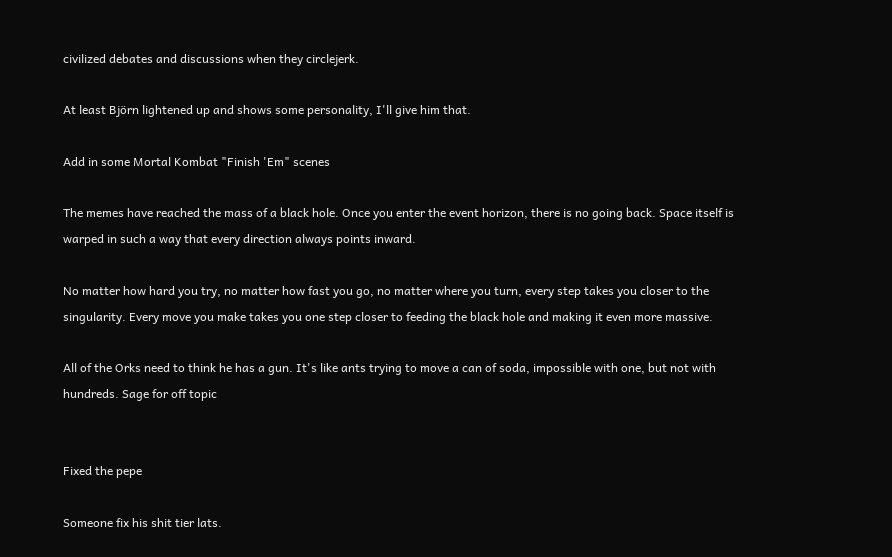civilized debates and discussions when they circlejerk.

At least Björn lightened up and shows some personality, I'll give him that.

Add in some Mortal Kombat "Finish 'Em" scenes

The memes have reached the mass of a black hole. Once you enter the event horizon, there is no going back. Space itself is warped in such a way that every direction always points inward.

No matter how hard you try, no matter how fast you go, no matter where you turn, every step takes you closer to the singularity. Every move you make takes you one step closer to feeding the black hole and making it even more massive.

All of the Orks need to think he has a gun. It's like ants trying to move a can of soda, impossible with one, but not with hundreds. Sage for off topic


Fixed the pepe

Someone fix his shit tier lats.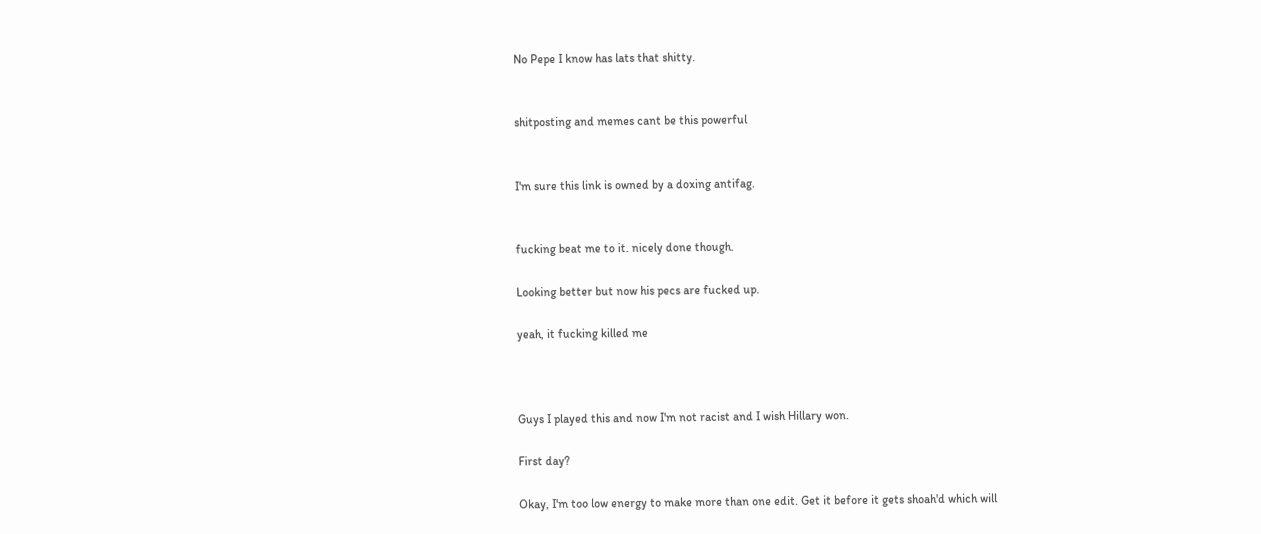No Pepe I know has lats that shitty.


shitposting and memes cant be this powerful


I'm sure this link is owned by a doxing antifag.


fucking beat me to it. nicely done though.

Looking better but now his pecs are fucked up.

yeah, it fucking killed me



Guys I played this and now I'm not racist and I wish Hillary won.

First day?

Okay, I'm too low energy to make more than one edit. Get it before it gets shoah'd which will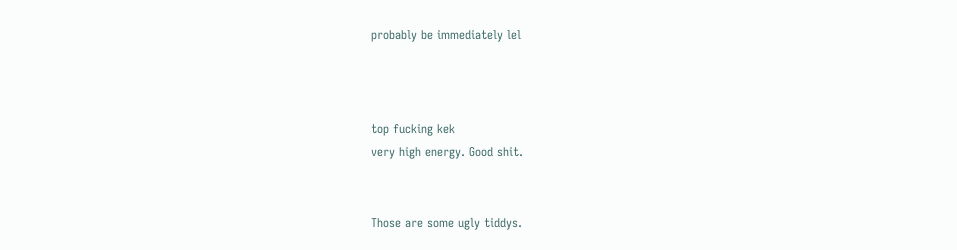probably be immediately lel



top fucking kek
very high energy. Good shit.


Those are some ugly tiddys.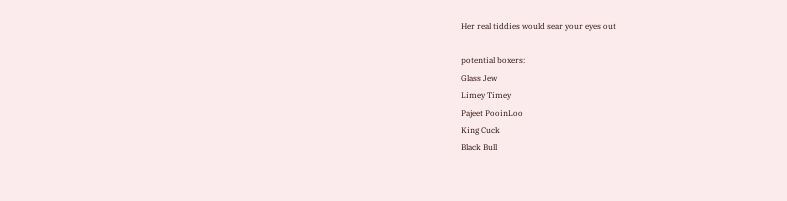Her real tiddies would sear your eyes out

potential boxers:
Glass Jew
Limey Timey
Pajeet PooinLoo
King Cuck
Black Bull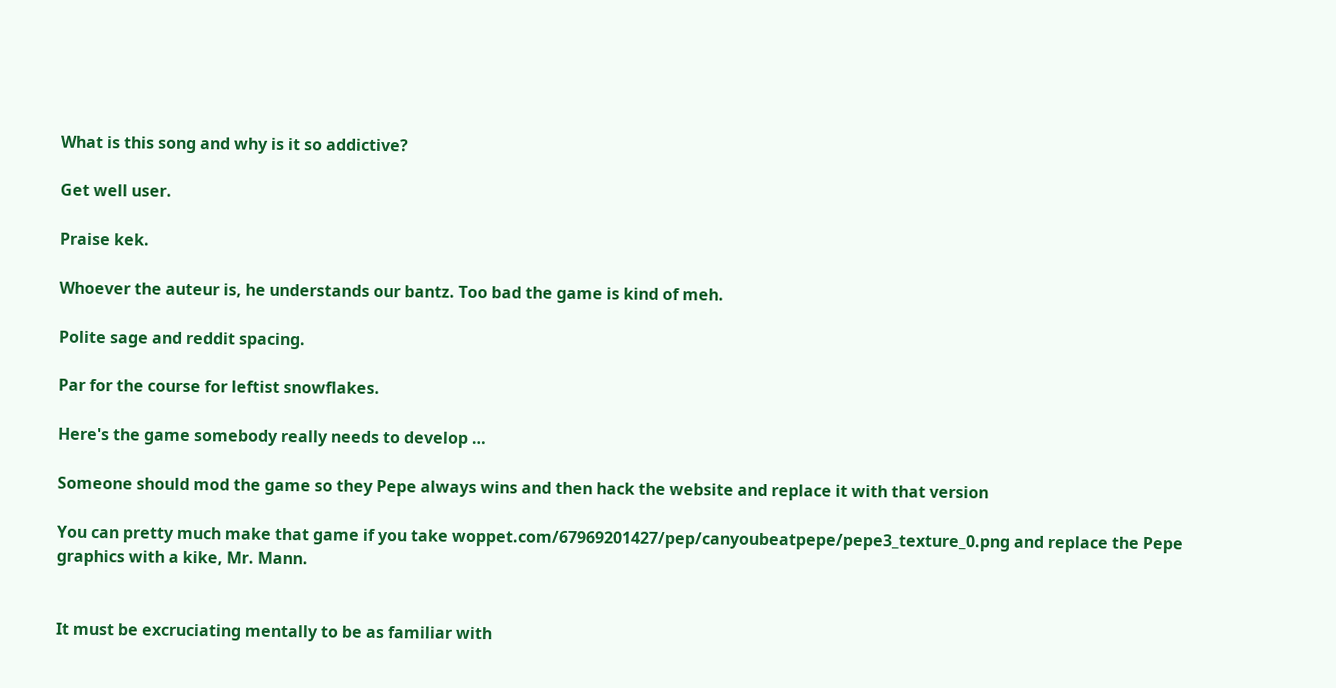What is this song and why is it so addictive?

Get well user.

Praise kek.

Whoever the auteur is, he understands our bantz. Too bad the game is kind of meh.

Polite sage and reddit spacing.

Par for the course for leftist snowflakes.

Here's the game somebody really needs to develop …

Someone should mod the game so they Pepe always wins and then hack the website and replace it with that version

You can pretty much make that game if you take woppet.com/67969201427/pep/canyoubeatpepe/pepe3_texture_0.png and replace the Pepe graphics with a kike, Mr. Mann.


It must be excruciating mentally to be as familiar with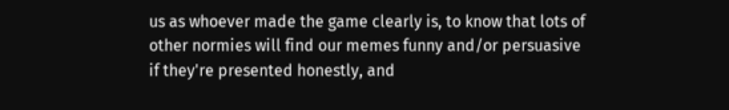us as whoever made the game clearly is, to know that lots of other normies will find our memes funny and/or persuasive if they're presented honestly, and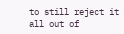to still reject it all out of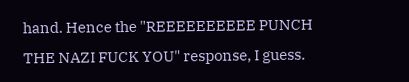hand. Hence the "REEEEEEEEEE PUNCH THE NAZI FUCK YOU" response, I guess.